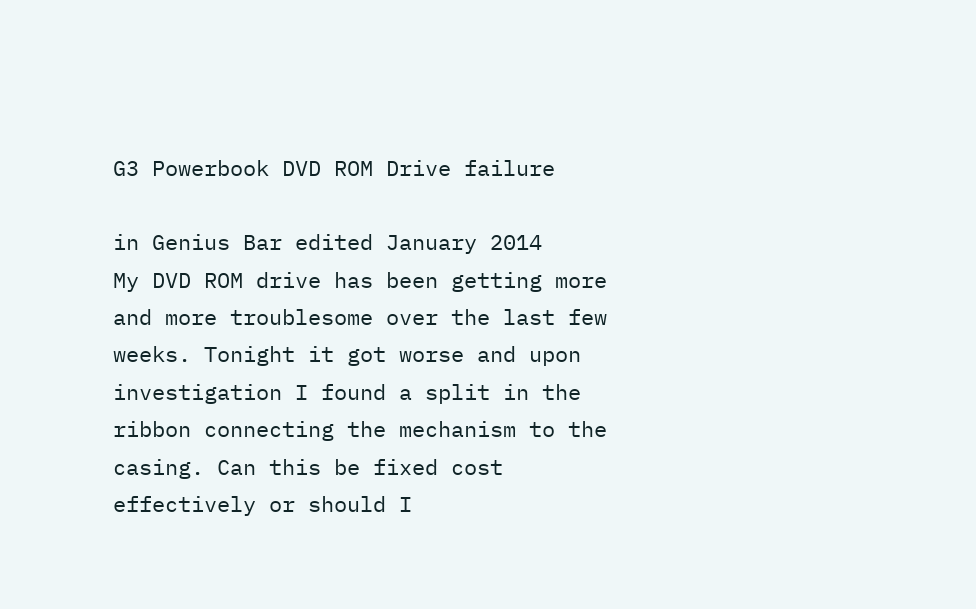G3 Powerbook DVD ROM Drive failure

in Genius Bar edited January 2014
My DVD ROM drive has been getting more and more troublesome over the last few weeks. Tonight it got worse and upon investigation I found a split in the ribbon connecting the mechanism to the casing. Can this be fixed cost effectively or should I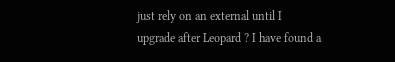just rely on an external until I upgrade after Leopard ? I have found a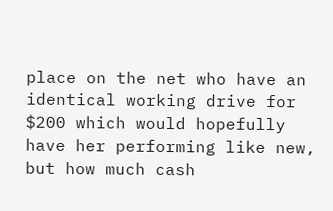place on the net who have an identical working drive for $200 which would hopefully have her performing like new, but how much cash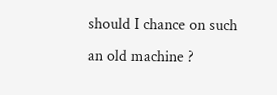should I chance on such an old machine ?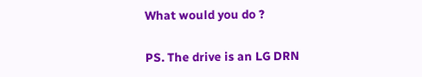What would you do ?

PS. The drive is an LG DRN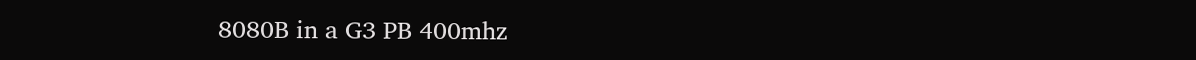8080B in a G3 PB 400mhz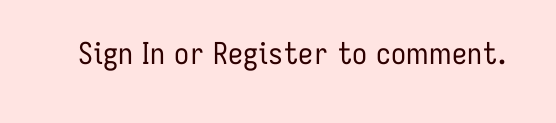Sign In or Register to comment.